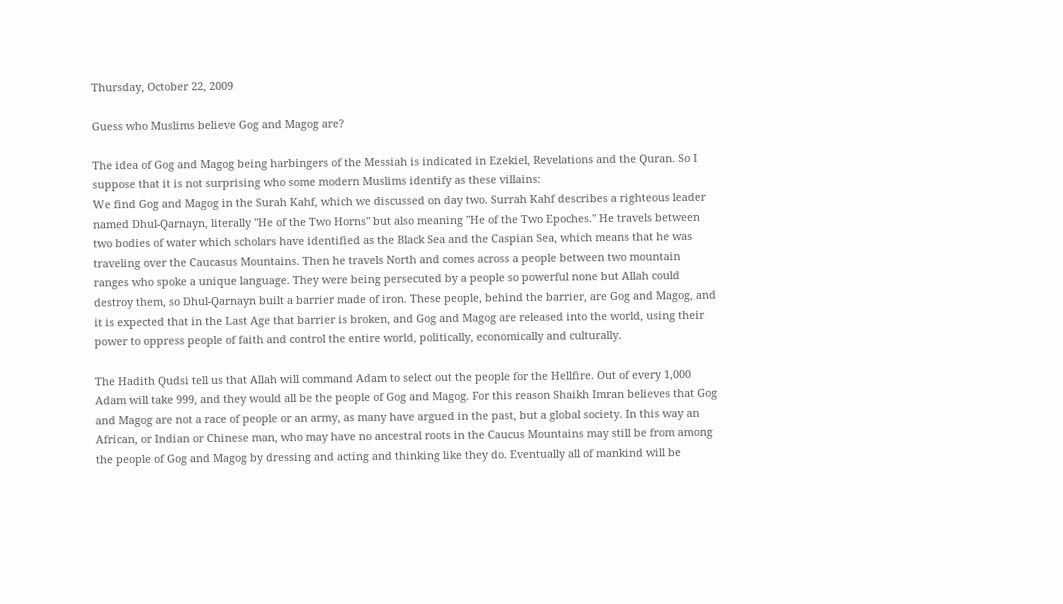Thursday, October 22, 2009

Guess who Muslims believe Gog and Magog are?

The idea of Gog and Magog being harbingers of the Messiah is indicated in Ezekiel, Revelations and the Quran. So I suppose that it is not surprising who some modern Muslims identify as these villains:
We find Gog and Magog in the Surah Kahf, which we discussed on day two. Surrah Kahf describes a righteous leader named Dhul-Qarnayn, literally "He of the Two Horns" but also meaning "He of the Two Epoches." He travels between two bodies of water which scholars have identified as the Black Sea and the Caspian Sea, which means that he was traveling over the Caucasus Mountains. Then he travels North and comes across a people between two mountain ranges who spoke a unique language. They were being persecuted by a people so powerful none but Allah could destroy them, so Dhul-Qarnayn built a barrier made of iron. These people, behind the barrier, are Gog and Magog, and it is expected that in the Last Age that barrier is broken, and Gog and Magog are released into the world, using their power to oppress people of faith and control the entire world, politically, economically and culturally.

The Hadith Qudsi tell us that Allah will command Adam to select out the people for the Hellfire. Out of every 1,000 Adam will take 999, and they would all be the people of Gog and Magog. For this reason Shaikh Imran believes that Gog and Magog are not a race of people or an army, as many have argued in the past, but a global society. In this way an African, or Indian or Chinese man, who may have no ancestral roots in the Caucus Mountains may still be from among the people of Gog and Magog by dressing and acting and thinking like they do. Eventually all of mankind will be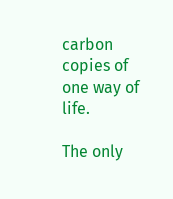carbon copies of one way of life.

The only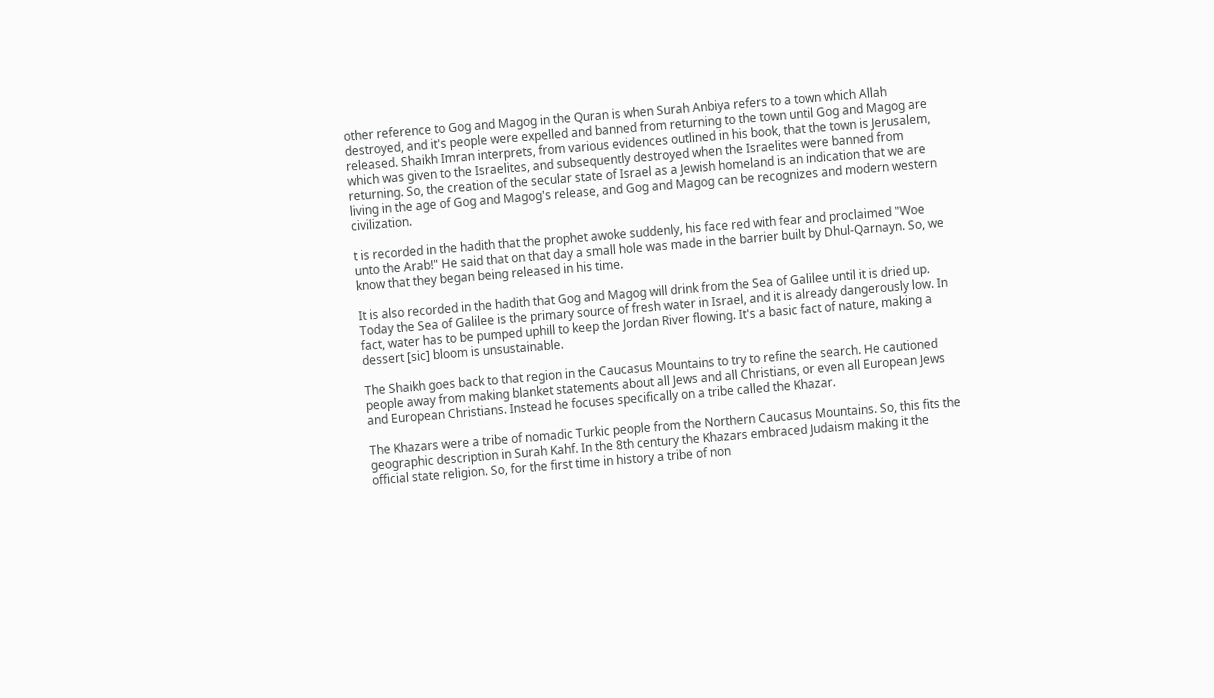other reference to Gog and Magog in the Quran is when Surah Anbiya refers to a town which Allah destroyed, and it's people were expelled and banned from returning to the town until Gog and Magog are released. Shaikh Imran interprets, from various evidences outlined in his book, that the town is Jerusalem, which was given to the Israelites, and subsequently destroyed when the Israelites were banned from returning. So, the creation of the secular state of Israel as a Jewish homeland is an indication that we are living in the age of Gog and Magog's release, and Gog and Magog can be recognizes and modern western civilization.

t is recorded in the hadith that the prophet awoke suddenly, his face red with fear and proclaimed "Woe unto the Arab!" He said that on that day a small hole was made in the barrier built by Dhul-Qarnayn. So, we know that they began being released in his time.

It is also recorded in the hadith that Gog and Magog will drink from the Sea of Galilee until it is dried up. Today the Sea of Galilee is the primary source of fresh water in Israel, and it is already dangerously low. In fact, water has to be pumped uphill to keep the Jordan River flowing. It's a basic fact of nature, making a dessert [sic] bloom is unsustainable.

The Shaikh goes back to that region in the Caucasus Mountains to try to refine the search. He cautioned people away from making blanket statements about all Jews and all Christians, or even all European Jews and European Christians. Instead he focuses specifically on a tribe called the Khazar.

The Khazars were a tribe of nomadic Turkic people from the Northern Caucasus Mountains. So, this fits the geographic description in Surah Kahf. In the 8th century the Khazars embraced Judaism making it the official state religion. So, for the first time in history a tribe of non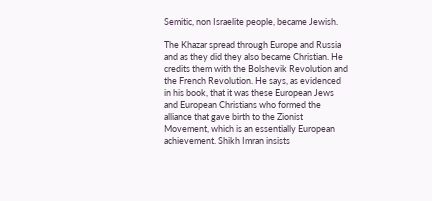Semitic, non Israelite people, became Jewish.

The Khazar spread through Europe and Russia and as they did they also became Christian. He credits them with the Bolshevik Revolution and the French Revolution. He says, as evidenced in his book, that it was these European Jews and European Christians who formed the alliance that gave birth to the Zionist Movement, which is an essentially European achievement. Shikh Imran insists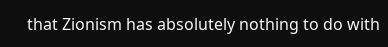that Zionism has absolutely nothing to do with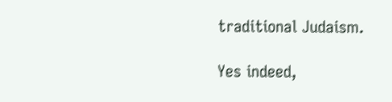traditional Judaism.

Yes indeed,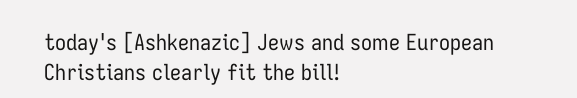today's [Ashkenazic] Jews and some European Christians clearly fit the bill!